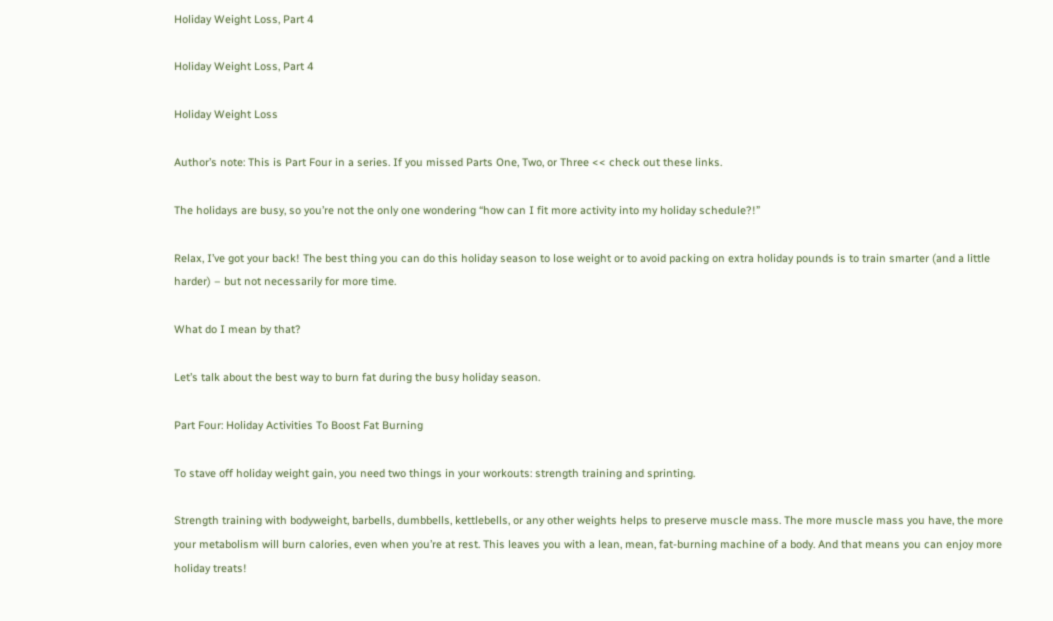Holiday Weight Loss, Part 4

Holiday Weight Loss, Part 4

Holiday Weight Loss

Author’s note: This is Part Four in a series. If you missed Parts One, Two, or Three << check out these links.

The holidays are busy, so you’re not the only one wondering “how can I fit more activity into my holiday schedule?!”

Relax, I’ve got your back! The best thing you can do this holiday season to lose weight or to avoid packing on extra holiday pounds is to train smarter (and a little harder) – but not necessarily for more time.

What do I mean by that?

Let’s talk about the best way to burn fat during the busy holiday season.

Part Four: Holiday Activities To Boost Fat Burning

To stave off holiday weight gain, you need two things in your workouts: strength training and sprinting.

Strength training with bodyweight, barbells, dumbbells, kettlebells, or any other weights helps to preserve muscle mass. The more muscle mass you have, the more your metabolism will burn calories, even when you’re at rest. This leaves you with a lean, mean, fat-burning machine of a body. And that means you can enjoy more holiday treats!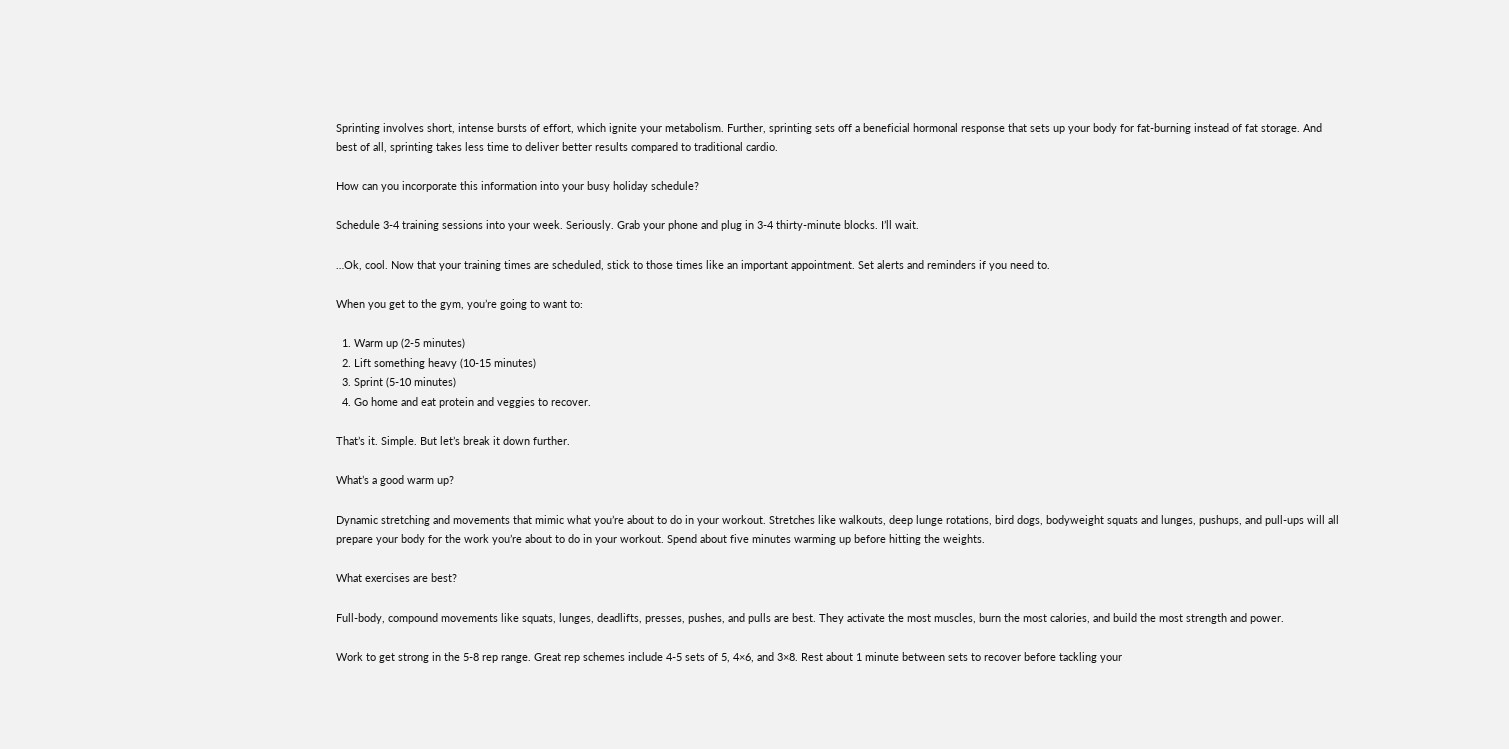Sprinting involves short, intense bursts of effort, which ignite your metabolism. Further, sprinting sets off a beneficial hormonal response that sets up your body for fat-burning instead of fat storage. And best of all, sprinting takes less time to deliver better results compared to traditional cardio.

How can you incorporate this information into your busy holiday schedule?

Schedule 3-4 training sessions into your week. Seriously. Grab your phone and plug in 3-4 thirty-minute blocks. I’ll wait.

…Ok, cool. Now that your training times are scheduled, stick to those times like an important appointment. Set alerts and reminders if you need to.

When you get to the gym, you’re going to want to:

  1. Warm up (2-5 minutes)
  2. Lift something heavy (10-15 minutes)
  3. Sprint (5-10 minutes)
  4. Go home and eat protein and veggies to recover.

That’s it. Simple. But let’s break it down further.

What’s a good warm up?

Dynamic stretching and movements that mimic what you’re about to do in your workout. Stretches like walkouts, deep lunge rotations, bird dogs, bodyweight squats and lunges, pushups, and pull-ups will all prepare your body for the work you’re about to do in your workout. Spend about five minutes warming up before hitting the weights.

What exercises are best?

Full-body, compound movements like squats, lunges, deadlifts, presses, pushes, and pulls are best. They activate the most muscles, burn the most calories, and build the most strength and power.

Work to get strong in the 5-8 rep range. Great rep schemes include 4-5 sets of 5, 4×6, and 3×8. Rest about 1 minute between sets to recover before tackling your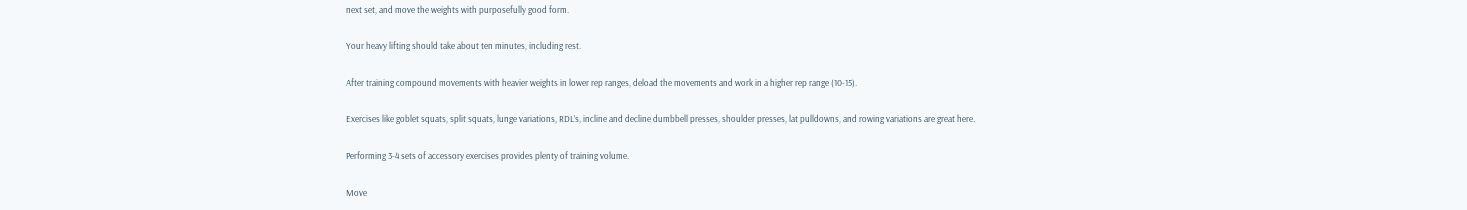next set, and move the weights with purposefully good form.

Your heavy lifting should take about ten minutes, including rest.

After training compound movements with heavier weights in lower rep ranges, deload the movements and work in a higher rep range (10-15).

Exercises like goblet squats, split squats, lunge variations, RDL’s, incline and decline dumbbell presses, shoulder presses, lat pulldowns, and rowing variations are great here.

Performing 3-4 sets of accessory exercises provides plenty of training volume.

Move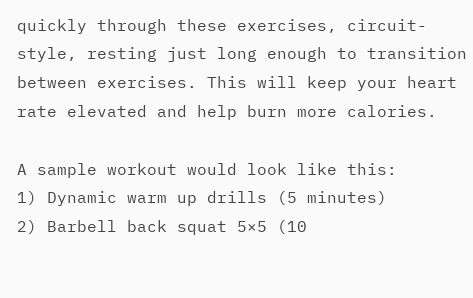quickly through these exercises, circuit-style, resting just long enough to transition between exercises. This will keep your heart rate elevated and help burn more calories.

A sample workout would look like this:
1) Dynamic warm up drills (5 minutes)
2) Barbell back squat 5×5 (10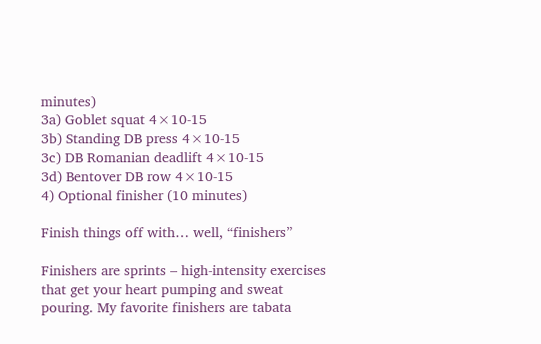minutes)
3a) Goblet squat 4×10-15
3b) Standing DB press 4×10-15
3c) DB Romanian deadlift 4×10-15
3d) Bentover DB row 4×10-15
4) Optional finisher (10 minutes)

Finish things off with… well, “finishers”

Finishers are sprints – high-intensity exercises that get your heart pumping and sweat pouring. My favorite finishers are tabata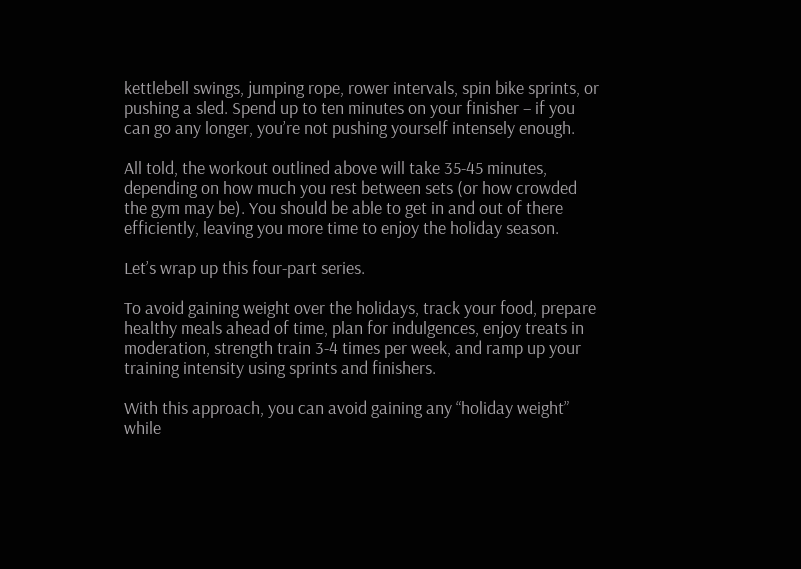kettlebell swings, jumping rope, rower intervals, spin bike sprints, or pushing a sled. Spend up to ten minutes on your finisher – if you can go any longer, you’re not pushing yourself intensely enough.

All told, the workout outlined above will take 35-45 minutes, depending on how much you rest between sets (or how crowded the gym may be). You should be able to get in and out of there efficiently, leaving you more time to enjoy the holiday season.

Let’s wrap up this four-part series.

To avoid gaining weight over the holidays, track your food, prepare healthy meals ahead of time, plan for indulgences, enjoy treats in moderation, strength train 3-4 times per week, and ramp up your training intensity using sprints and finishers.

With this approach, you can avoid gaining any “holiday weight” while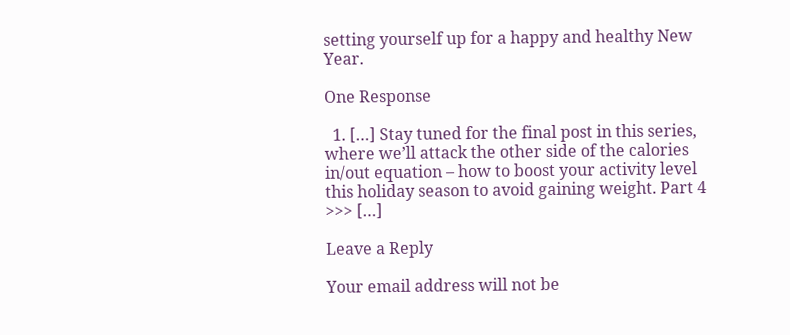setting yourself up for a happy and healthy New Year.

One Response

  1. […] Stay tuned for the final post in this series, where we’ll attack the other side of the calories in/out equation – how to boost your activity level this holiday season to avoid gaining weight. Part 4 >>> […]

Leave a Reply

Your email address will not be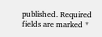published. Required fields are marked *